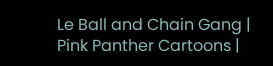Le Ball and Chain Gang | Pink Panther Cartoons |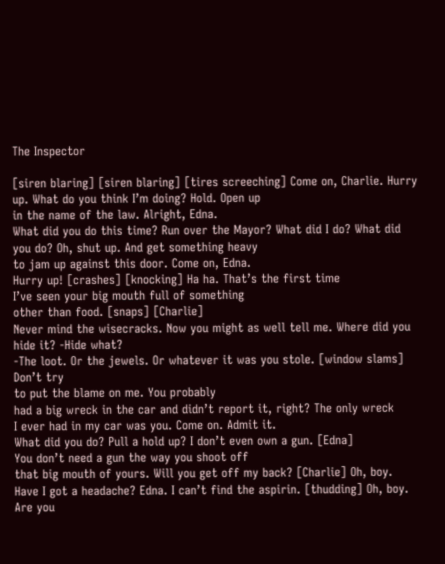The Inspector

[siren blaring] [siren blaring] [tires screeching] Come on, Charlie. Hurry up. What do you think I’m doing? Hold. Open up
in the name of the law. Alright, Edna.
What did you do this time? Run over the Mayor? What did I do? What did you do? Oh, shut up. And get something heavy
to jam up against this door. Come on, Edna.
Hurry up! [crashes] [knocking] Ha ha. That’s the first time
I’ve seen your big mouth full of something
other than food. [snaps] [Charlie]
Never mind the wisecracks. Now you might as well tell me. Where did you hide it? -Hide what?
-The loot. Or the jewels. Or whatever it was you stole. [window slams] Don’t try
to put the blame on me. You probably
had a big wreck in the car and didn’t report it, right? The only wreck
I ever had in my car was you. Come on. Admit it.
What did you do? Pull a hold up? I don’t even own a gun. [Edna]
You don’t need a gun the way you shoot off
that big mouth of yours. Will you get off my back? [Charlie] Oh, boy. Have I got a headache? Edna. I can’t find the aspirin. [thudding] Oh, boy. Are you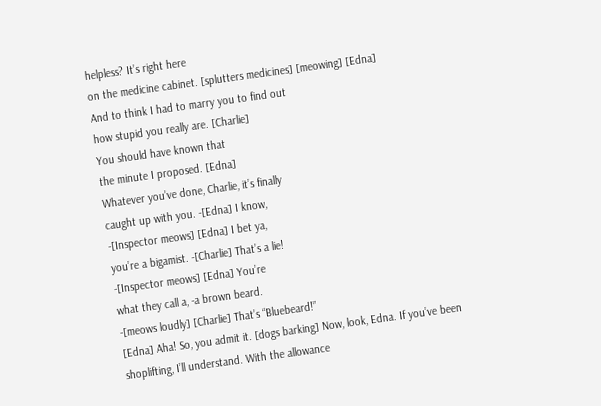helpless? It’s right here
on the medicine cabinet. [splutters medicines] [meowing] [Edna]
And to think I had to marry you to find out
how stupid you really are. [Charlie]
You should have known that
the minute I proposed. [Edna]
Whatever you’ve done, Charlie, it’s finally
caught up with you. -[Edna] I know,
-[Inspector meows] [Edna] I bet ya,
you’re a bigamist. -[Charlie] That’s a lie!
-[Inspector meows] [Edna] You’re
what they call a, -a brown beard.
-[meows loudly] [Charlie] That’s “Bluebeard!”
[Edna] Aha! So, you admit it. [dogs barking] Now, look, Edna. If you’ve been shoplifting, I’ll understand. With the allowance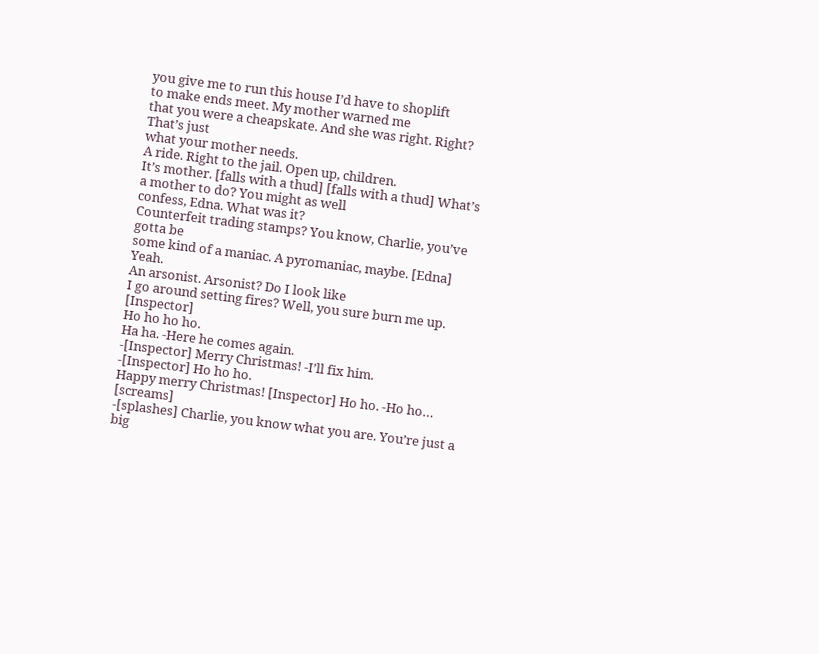you give me to run this house I’d have to shoplift
to make ends meet. My mother warned me
that you were a cheapskate. And she was right. Right? That’s just
what your mother needs.
A ride. Right to the jail. Open up, children.
It’s mother. [falls with a thud] [falls with a thud] What’s a mother to do? You might as well
confess, Edna. What was it?
Counterfeit trading stamps? You know, Charlie, you’ve gotta be
some kind of a maniac. A pyromaniac, maybe. [Edna] Yeah.
An arsonist. Arsonist? Do I look like
I go around setting fires? Well, you sure burn me up. [Inspector]
Ho ho ho ho.
Ha ha. -Here he comes again.
-[Inspector] Merry Christmas! -I’ll fix him.
-[Inspector] Ho ho ho.
Happy merry Christmas! [Inspector] Ho ho. -Ho ho… [screams]
-[splashes] Charlie, you know what you are. You’re just a big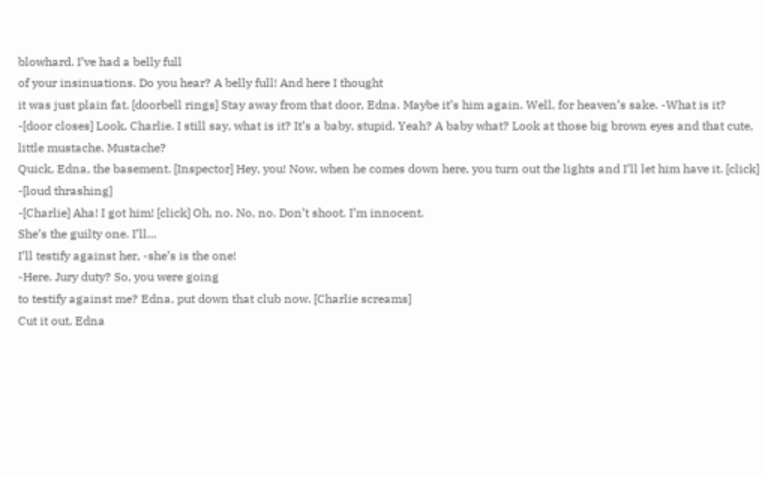blowhard. I’ve had a belly full
of your insinuations. Do you hear? A belly full! And here I thought
it was just plain fat. [doorbell rings] Stay away from that door, Edna. Maybe it’s him again. Well, for heaven’s sake. -What is it?
-[door closes] Look, Charlie. I still say, what is it? It’s a baby, stupid. Yeah? A baby what? Look at those big brown eyes and that cute,
little mustache. Mustache?
Quick, Edna, the basement. [Inspector] Hey, you! Now, when he comes down here, you turn out the lights and I’ll let him have it. [click] -[loud thrashing]
-[Charlie] Aha! I got him! [click] Oh, no. No, no. Don’t shoot. I’m innocent.
She’s the guilty one. I’ll…
I’ll testify against her, -she’s is the one!
-Here. Jury duty? So, you were going
to testify against me? Edna, put down that club now. [Charlie screams]
Cut it out, Edna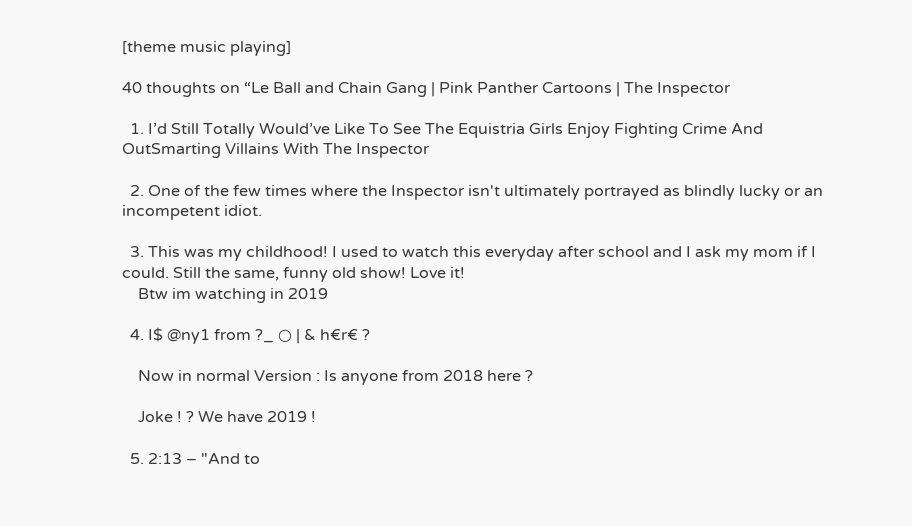[theme music playing]

40 thoughts on “Le Ball and Chain Gang | Pink Panther Cartoons | The Inspector

  1. I’d Still Totally Would’ve Like To See The Equistria Girls Enjoy Fighting Crime And OutSmarting Villains With The Inspector

  2. One of the few times where the Inspector isn't ultimately portrayed as blindly lucky or an incompetent idiot.

  3. This was my childhood! I used to watch this everyday after school and I ask my mom if I could. Still the same, funny old show! Love it!
    Btw im watching in 2019

  4. I$ @ny1 from ?_ ○ | & h€r€ ?

    Now in normal Version : Is anyone from 2018 here ?

    Joke ! ? We have 2019 !

  5. 2:13 – "And to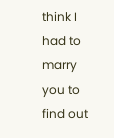think I had to marry you to find out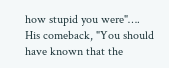how stupid you were"…. His comeback, "You should have known that the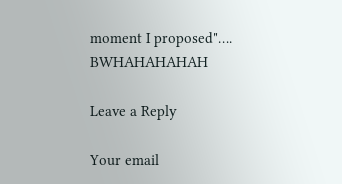moment I proposed"…. BWHAHAHAHAH

Leave a Reply

Your email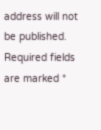address will not be published. Required fields are marked *